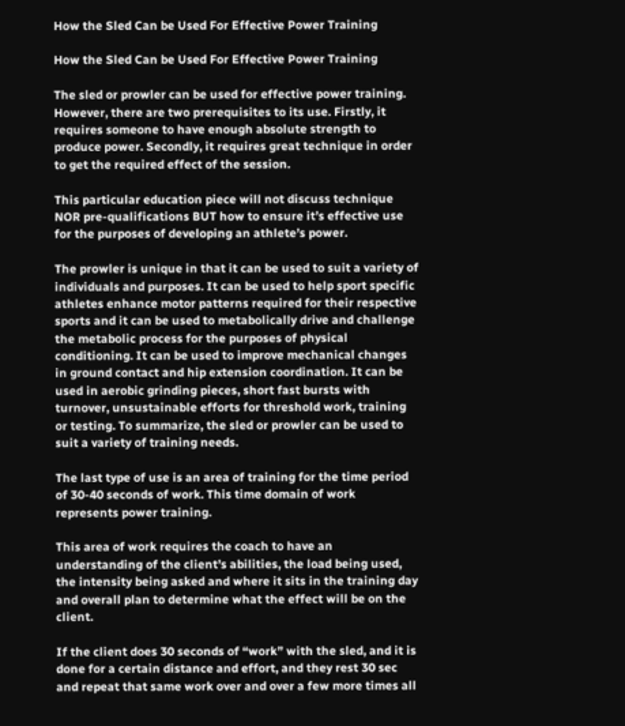How the Sled Can be Used For Effective Power Training

How the Sled Can be Used For Effective Power Training

The sled or prowler can be used for effective power training. However, there are two prerequisites to its use. Firstly, it requires someone to have enough absolute strength to produce power. Secondly, it requires great technique in order to get the required effect of the session.

This particular education piece will not discuss technique NOR pre-qualifications BUT how to ensure it’s effective use for the purposes of developing an athlete’s power.

The prowler is unique in that it can be used to suit a variety of individuals and purposes. It can be used to help sport specific athletes enhance motor patterns required for their respective sports and it can be used to metabolically drive and challenge the metabolic process for the purposes of physical conditioning. It can be used to improve mechanical changes in ground contact and hip extension coordination. It can be used in aerobic grinding pieces, short fast bursts with turnover, unsustainable efforts for threshold work, training or testing. To summarize, the sled or prowler can be used to suit a variety of training needs.

The last type of use is an area of training for the time period of 30-40 seconds of work. This time domain of work represents power training.

This area of work requires the coach to have an understanding of the client’s abilities, the load being used, the intensity being asked and where it sits in the training day and overall plan to determine what the effect will be on the client.

If the client does 30 seconds of “work” with the sled, and it is done for a certain distance and effort, and they rest 30 sec and repeat that same work over and over a few more times all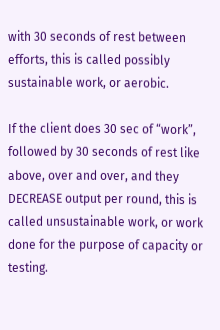with 30 seconds of rest between efforts, this is called possibly sustainable work, or aerobic.

If the client does 30 sec of “work”, followed by 30 seconds of rest like above, over and over, and they DECREASE output per round, this is called unsustainable work, or work done for the purpose of capacity or testing.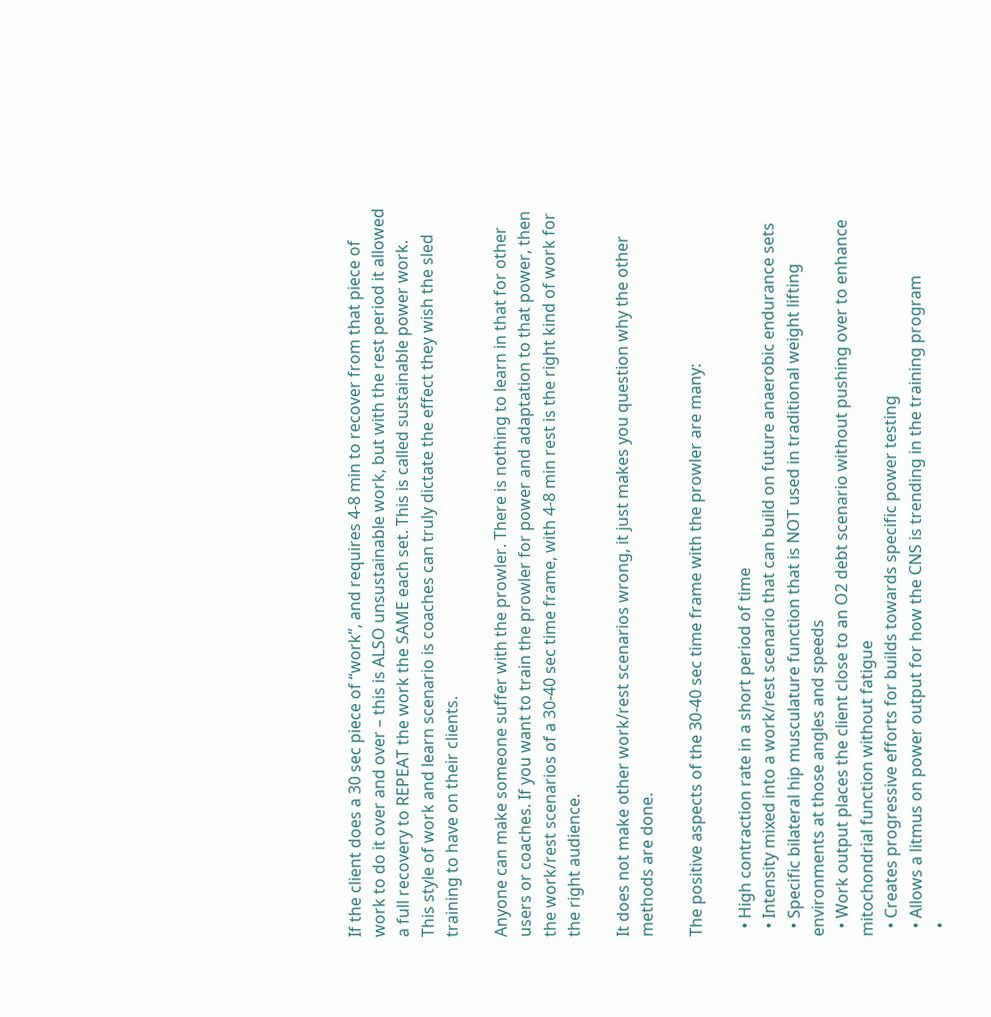If the client does a 30 sec piece of “work”, and requires 4-8 min to recover from that piece of work to do it over and over – this is ALSO unsustainable work, but with the rest period it allowed a full recovery to REPEAT the work the SAME each set. This is called sustainable power work.
This style of work and learn scenario is coaches can truly dictate the effect they wish the sled training to have on their clients.

Anyone can make someone suffer with the prowler. There is nothing to learn in that for other users or coaches. If you want to train the prowler for power and adaptation to that power, then the work/rest scenarios of a 30-40 sec time frame, with 4-8 min rest is the right kind of work for the right audience.

It does not make other work/rest scenarios wrong, it just makes you question why the other methods are done.

The positive aspects of the 30-40 sec time frame with the prowler are many:

  • High contraction rate in a short period of time
  • Intensity mixed into a work/rest scenario that can build on future anaerobic endurance sets
  • Specific bilateral hip musculature function that is NOT used in traditional weight lifting environments at those angles and speeds
  • Work output places the client close to an O2 debt scenario without pushing over to enhance mitochondrial function without fatigue
  • Creates progressive efforts for builds towards specific power testing
  • Allows a litmus on power output for how the CNS is trending in the training program
  •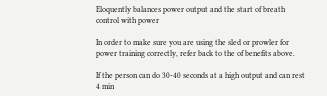Eloquently balances power output and the start of breath control with power

In order to make sure you are using the sled or prowler for power training correctly, refer back to the of benefits above.

If the person can do 30-40 seconds at a high output and can rest 4 min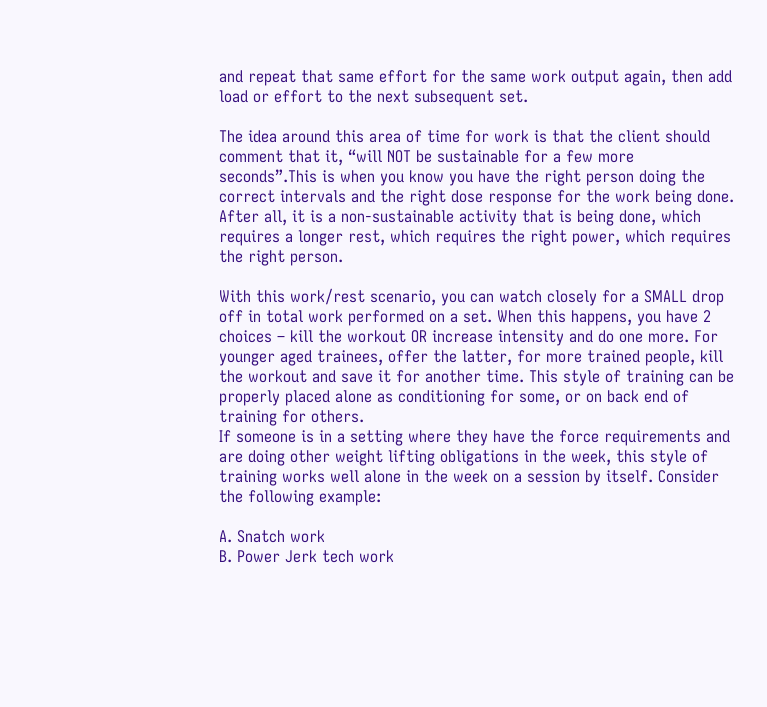and repeat that same effort for the same work output again, then add load or effort to the next subsequent set.

The idea around this area of time for work is that the client should comment that it, “will NOT be sustainable for a few more seconds”.This is when you know you have the right person doing the correct intervals and the right dose response for the work being done. After all, it is a non-sustainable activity that is being done, which requires a longer rest, which requires the right power, which requires the right person.

With this work/rest scenario, you can watch closely for a SMALL drop off in total work performed on a set. When this happens, you have 2 choices – kill the workout OR increase intensity and do one more. For younger aged trainees, offer the latter, for more trained people, kill the workout and save it for another time. This style of training can be properly placed alone as conditioning for some, or on back end of training for others.
If someone is in a setting where they have the force requirements and are doing other weight lifting obligations in the week, this style of training works well alone in the week on a session by itself. Consider the following example:

A. Snatch work
B. Power Jerk tech work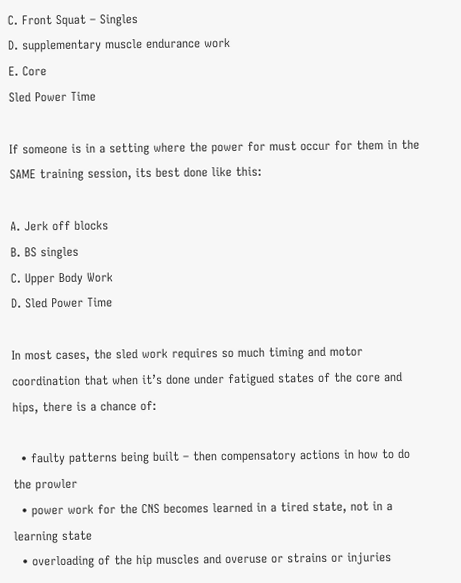C. Front Squat – Singles
D. supplementary muscle endurance work
E. Core
Sled Power Time

If someone is in a setting where the power for must occur for them in the SAME training session, its best done like this:

A. Jerk off blocks
B. BS singles
C. Upper Body Work
D. Sled Power Time

In most cases, the sled work requires so much timing and motor coordination that when it’s done under fatigued states of the core and hips, there is a chance of:

  • faulty patterns being built – then compensatory actions in how to do the prowler
  • power work for the CNS becomes learned in a tired state, not in a learning state
  • overloading of the hip muscles and overuse or strains or injuries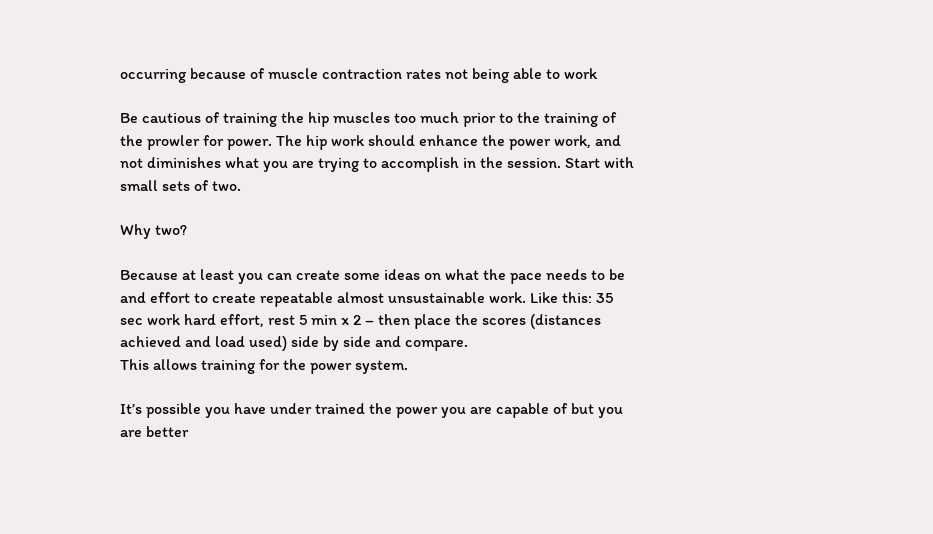occurring because of muscle contraction rates not being able to work

Be cautious of training the hip muscles too much prior to the training of the prowler for power. The hip work should enhance the power work, and not diminishes what you are trying to accomplish in the session. Start with small sets of two.

Why two?

Because at least you can create some ideas on what the pace needs to be and effort to create repeatable almost unsustainable work. Like this: 35 sec work hard effort, rest 5 min x 2 – then place the scores (distances achieved and load used) side by side and compare.
This allows training for the power system.

It’s possible you have under trained the power you are capable of but you are better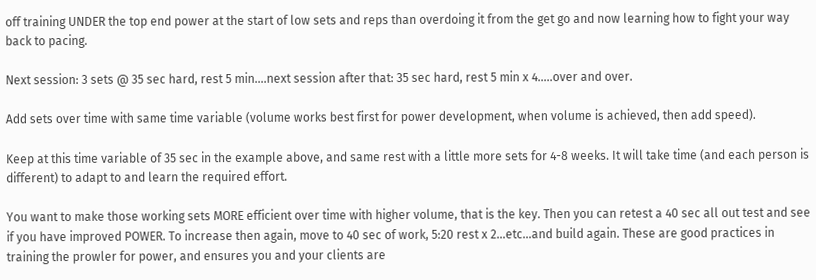off training UNDER the top end power at the start of low sets and reps than overdoing it from the get go and now learning how to fight your way back to pacing.

Next session: 3 sets @ 35 sec hard, rest 5 min….next session after that: 35 sec hard, rest 5 min x 4…..over and over.

Add sets over time with same time variable (volume works best first for power development, when volume is achieved, then add speed).

Keep at this time variable of 35 sec in the example above, and same rest with a little more sets for 4-8 weeks. It will take time (and each person is different) to adapt to and learn the required effort.

You want to make those working sets MORE efficient over time with higher volume, that is the key. Then you can retest a 40 sec all out test and see if you have improved POWER. To increase then again, move to 40 sec of work, 5:20 rest x 2…etc…and build again. These are good practices in training the prowler for power, and ensures you and your clients are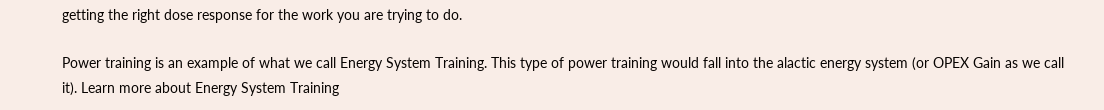getting the right dose response for the work you are trying to do.

Power training is an example of what we call Energy System Training. This type of power training would fall into the alactic energy system (or OPEX Gain as we call it). Learn more about Energy System Training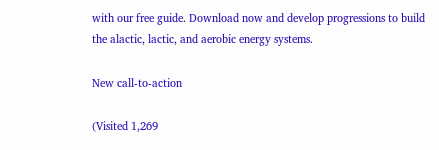with our free guide. Download now and develop progressions to build the alactic, lactic, and aerobic energy systems.

New call-to-action

(Visited 1,269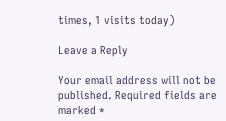times, 1 visits today)

Leave a Reply

Your email address will not be published. Required fields are marked *